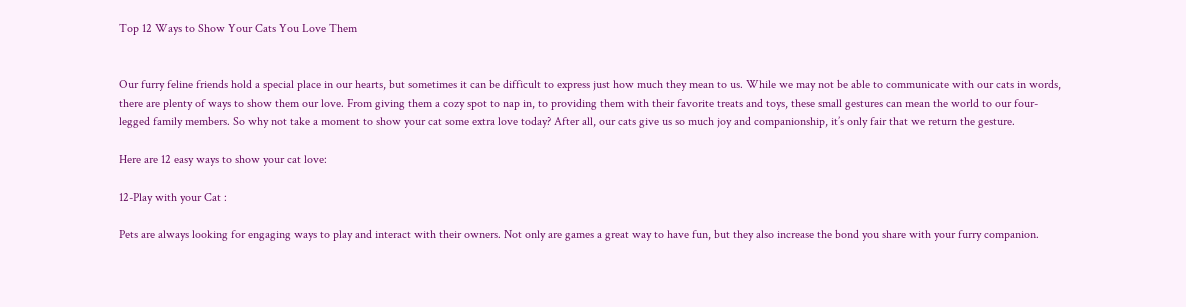Top 12 Ways to Show Your Cats You Love Them


Our furry feline friends hold a special place in our hearts, but sometimes it can be difficult to express just how much they mean to us. While we may not be able to communicate with our cats in words, there are plenty of ways to show them our love. From giving them a cozy spot to nap in, to providing them with their favorite treats and toys, these small gestures can mean the world to our four-legged family members. So why not take a moment to show your cat some extra love today? After all, our cats give us so much joy and companionship, it’s only fair that we return the gesture.

Here are 12 easy ways to show your cat love:

12-Play with your Cat :

Pets are always looking for engaging ways to play and interact with their owners. Not only are games a great way to have fun, but they also increase the bond you share with your furry companion.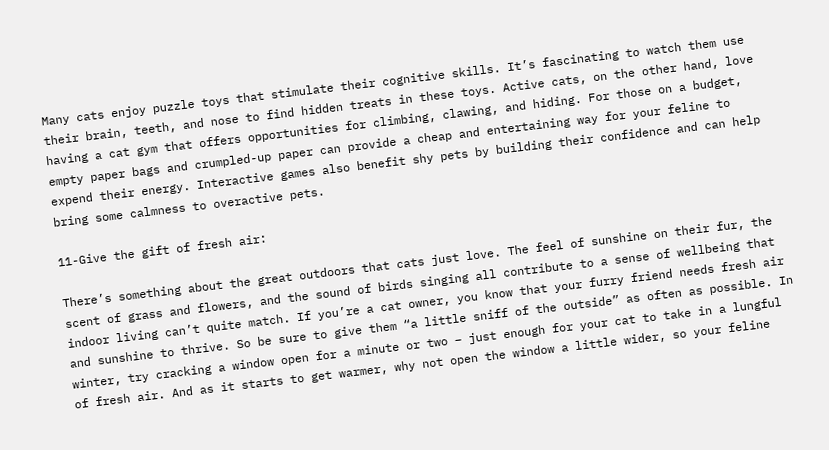Many cats enjoy puzzle toys that stimulate their cognitive skills. It’s fascinating to watch them use their brain, teeth, and nose to find hidden treats in these toys. Active cats, on the other hand, love having a cat gym that offers opportunities for climbing, clawing, and hiding. For those on a budget, empty paper bags and crumpled-up paper can provide a cheap and entertaining way for your feline to expend their energy. Interactive games also benefit shy pets by building their confidence and can help bring some calmness to overactive pets.

11-Give the gift of fresh air:

There’s something about the great outdoors that cats just love. The feel of sunshine on their fur, the scent of grass and flowers, and the sound of birds singing all contribute to a sense of wellbeing that indoor living can’t quite match. If you’re a cat owner, you know that your furry friend needs fresh air and sunshine to thrive. So be sure to give them “a little sniff of the outside” as often as possible. In winter, try cracking a window open for a minute or two – just enough for your cat to take in a lungful of fresh air. And as it starts to get warmer, why not open the window a little wider, so your feline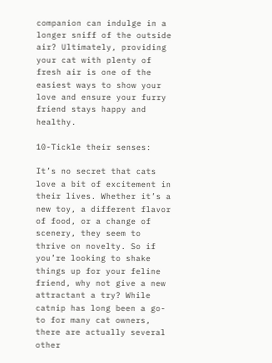companion can indulge in a longer sniff of the outside air? Ultimately, providing your cat with plenty of fresh air is one of the easiest ways to show your love and ensure your furry friend stays happy and healthy.

10-Tickle their senses:

It’s no secret that cats love a bit of excitement in their lives. Whether it’s a new toy, a different flavor of food, or a change of scenery, they seem to thrive on novelty. So if you’re looking to shake things up for your feline friend, why not give a new attractant a try? While catnip has long been a go-to for many cat owners, there are actually several other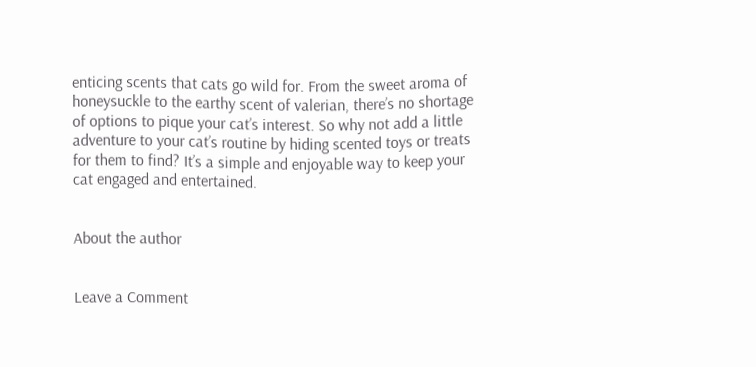enticing scents that cats go wild for. From the sweet aroma of honeysuckle to the earthy scent of valerian, there’s no shortage of options to pique your cat’s interest. So why not add a little adventure to your cat’s routine by hiding scented toys or treats for them to find? It’s a simple and enjoyable way to keep your cat engaged and entertained.


About the author


Leave a Comment